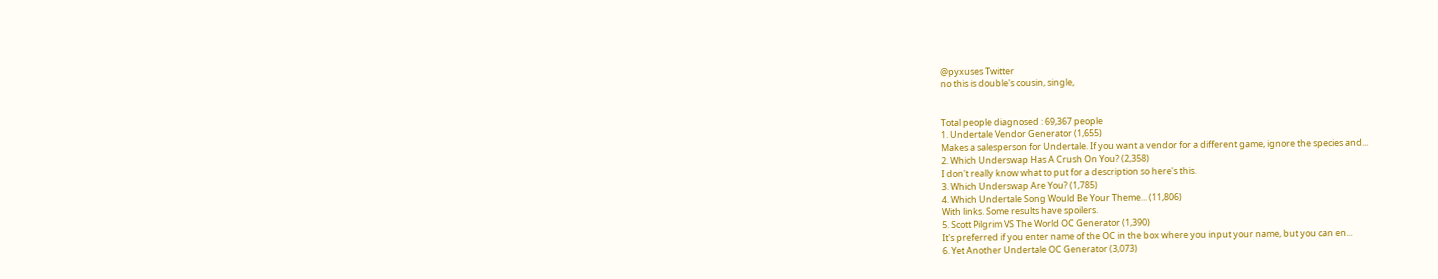@pyxuses Twitter
no this is double's cousin, single,


Total people diagnosed : 69,367 people
1. Undertale Vendor Generator (1,655)
Makes a salesperson for Undertale. If you want a vendor for a different game, ignore the species and...
2. Which Underswap Has A Crush On You? (2,358)
I don't really know what to put for a description so here's this.
3. Which Underswap Are You? (1,785)
4. Which Undertale Song Would Be Your Theme... (11,806)
With links. Some results have spoilers.
5. Scott Pilgrim VS The World OC Generator (1,390)
It's preferred if you enter name of the OC in the box where you input your name, but you can en...
6. Yet Another Undertale OC Generator (3,073)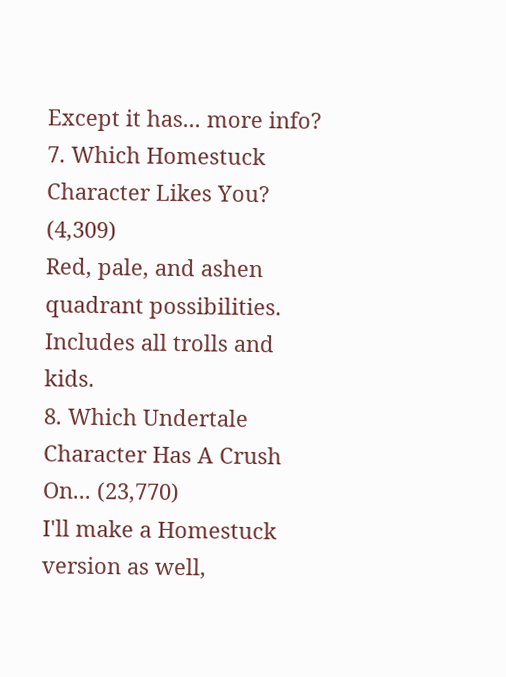Except it has... more info?
7. Which Homestuck Character Likes You? (4,309)
Red, pale, and ashen quadrant possibilities. Includes all trolls and kids.
8. Which Undertale Character Has A Crush On... (23,770)
I'll make a Homestuck version as well,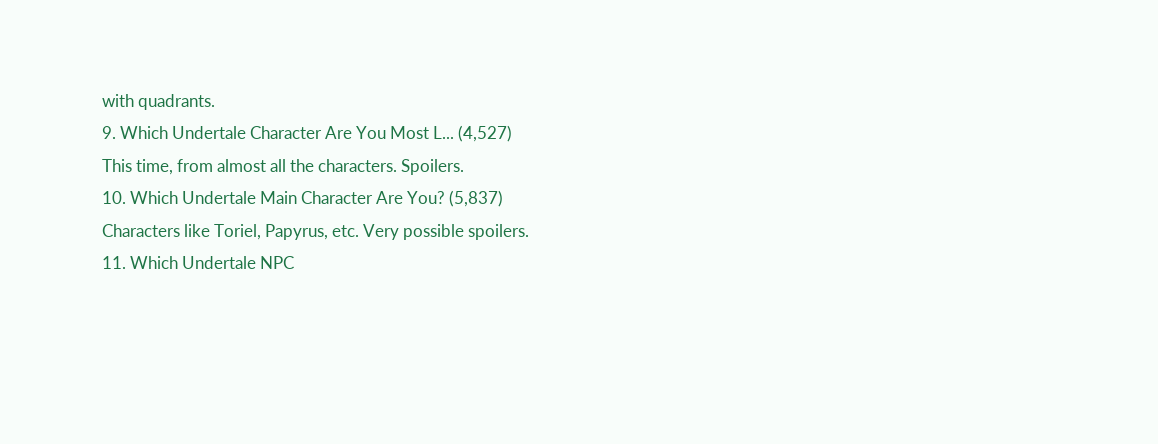with quadrants.
9. Which Undertale Character Are You Most L... (4,527)
This time, from almost all the characters. Spoilers.
10. Which Undertale Main Character Are You? (5,837)
Characters like Toriel, Papyrus, etc. Very possible spoilers.
11. Which Undertale NPC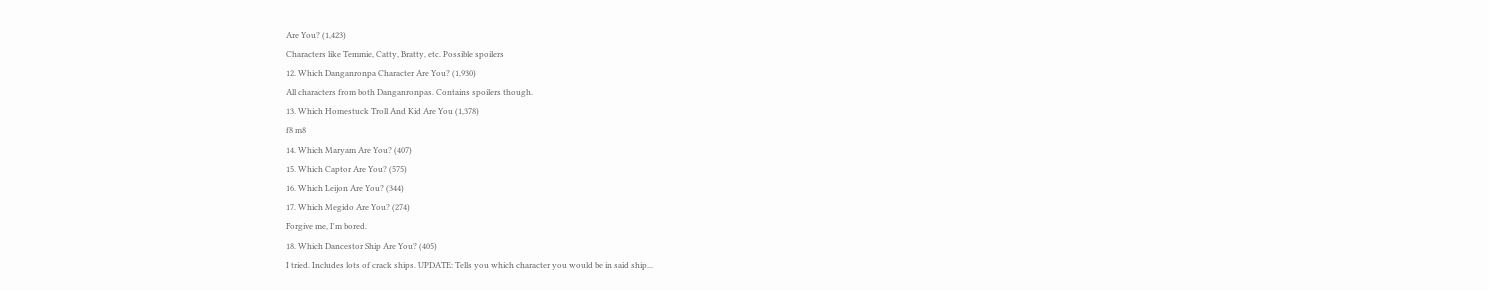Are You? (1,423)
Characters like Temmie, Catty, Bratty, etc. Possible spoilers
12. Which Danganronpa Character Are You? (1,930)
All characters from both Danganronpas. Contains spoilers though.
13. Which Homestuck Troll And Kid Are You (1,378)
f8 m8
14. Which Maryam Are You? (407)
15. Which Captor Are You? (575)
16. Which Leijon Are You? (344)
17. Which Megido Are You? (274)
Forgive me, I'm bored.
18. Which Dancestor Ship Are You? (405)
I tried. Includes lots of crack ships. UPDATE: Tells you which character you would be in said ship...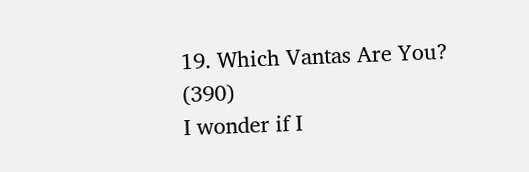19. Which Vantas Are You? (390)
I wonder if I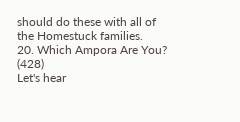should do these with all of the Homestuck families.
20. Which Ampora Are You? (428)
Let's hear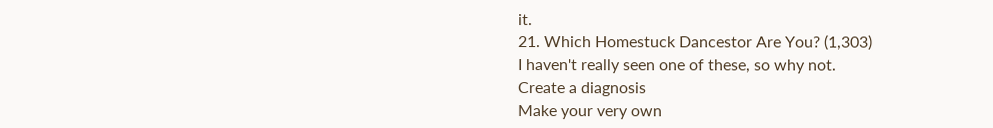it.
21. Which Homestuck Dancestor Are You? (1,303)
I haven't really seen one of these, so why not.
Create a diagnosis
Make your very own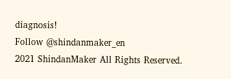diagnosis!
Follow @shindanmaker_en
2021 ShindanMaker All Rights Reserved.